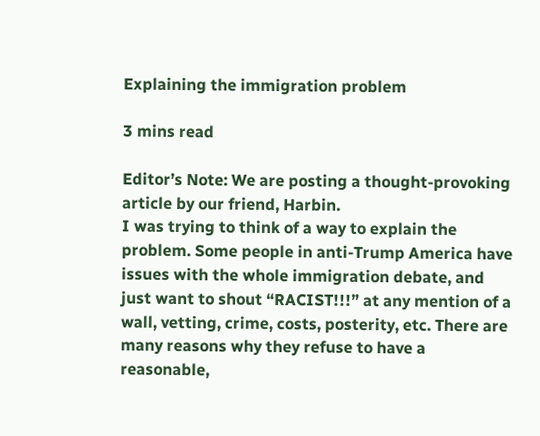Explaining the immigration problem

3 mins read

Editor’s Note: We are posting a thought-provoking article by our friend, Harbin.
I was trying to think of a way to explain the problem. Some people in anti-Trump America have issues with the whole immigration debate, and just want to shout “RACIST!!!” at any mention of a wall, vetting, crime, costs, posterity, etc. There are many reasons why they refuse to have a reasonable,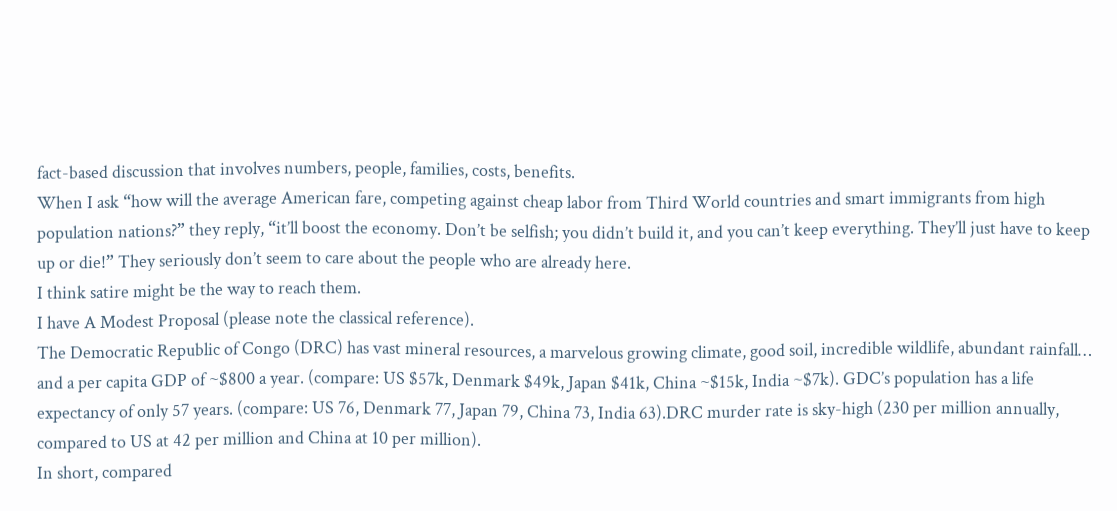fact-based discussion that involves numbers, people, families, costs, benefits.
When I ask “how will the average American fare, competing against cheap labor from Third World countries and smart immigrants from high population nations?” they reply, “it’ll boost the economy. Don’t be selfish; you didn’t build it, and you can’t keep everything. They’ll just have to keep up or die!” They seriously don’t seem to care about the people who are already here.
I think satire might be the way to reach them.
I have A Modest Proposal (please note the classical reference).
The Democratic Republic of Congo (DRC) has vast mineral resources, a marvelous growing climate, good soil, incredible wildlife, abundant rainfall… and a per capita GDP of ~$800 a year. (compare: US $57k, Denmark $49k, Japan $41k, China ~$15k, India ~$7k). GDC’s population has a life expectancy of only 57 years. (compare: US 76, Denmark 77, Japan 79, China 73, India 63).DRC murder rate is sky-high (230 per million annually, compared to US at 42 per million and China at 10 per million).
In short, compared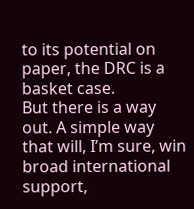to its potential on paper, the DRC is a basket case.
But there is a way out. A simple way that will, I’m sure, win broad international support,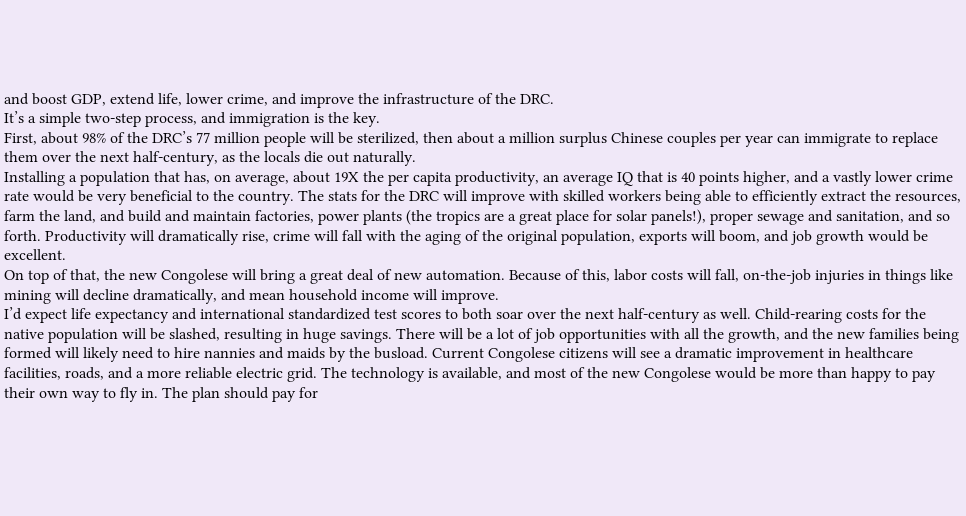and boost GDP, extend life, lower crime, and improve the infrastructure of the DRC.
It’s a simple two-step process, and immigration is the key.
First, about 98% of the DRC’s 77 million people will be sterilized, then about a million surplus Chinese couples per year can immigrate to replace them over the next half-century, as the locals die out naturally.
Installing a population that has, on average, about 19X the per capita productivity, an average IQ that is 40 points higher, and a vastly lower crime rate would be very beneficial to the country. The stats for the DRC will improve with skilled workers being able to efficiently extract the resources, farm the land, and build and maintain factories, power plants (the tropics are a great place for solar panels!), proper sewage and sanitation, and so forth. Productivity will dramatically rise, crime will fall with the aging of the original population, exports will boom, and job growth would be excellent.
On top of that, the new Congolese will bring a great deal of new automation. Because of this, labor costs will fall, on-the-job injuries in things like mining will decline dramatically, and mean household income will improve.
I’d expect life expectancy and international standardized test scores to both soar over the next half-century as well. Child-rearing costs for the native population will be slashed, resulting in huge savings. There will be a lot of job opportunities with all the growth, and the new families being formed will likely need to hire nannies and maids by the busload. Current Congolese citizens will see a dramatic improvement in healthcare facilities, roads, and a more reliable electric grid. The technology is available, and most of the new Congolese would be more than happy to pay their own way to fly in. The plan should pay for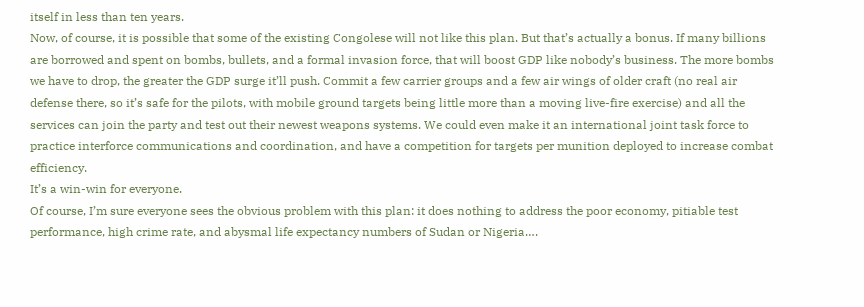itself in less than ten years.
Now, of course, it is possible that some of the existing Congolese will not like this plan. But that’s actually a bonus. If many billions are borrowed and spent on bombs, bullets, and a formal invasion force, that will boost GDP like nobody’s business. The more bombs we have to drop, the greater the GDP surge it’ll push. Commit a few carrier groups and a few air wings of older craft (no real air defense there, so it’s safe for the pilots, with mobile ground targets being little more than a moving live-fire exercise) and all the services can join the party and test out their newest weapons systems. We could even make it an international joint task force to practice interforce communications and coordination, and have a competition for targets per munition deployed to increase combat efficiency.
It’s a win-win for everyone.
Of course, I’m sure everyone sees the obvious problem with this plan: it does nothing to address the poor economy, pitiable test performance, high crime rate, and abysmal life expectancy numbers of Sudan or Nigeria….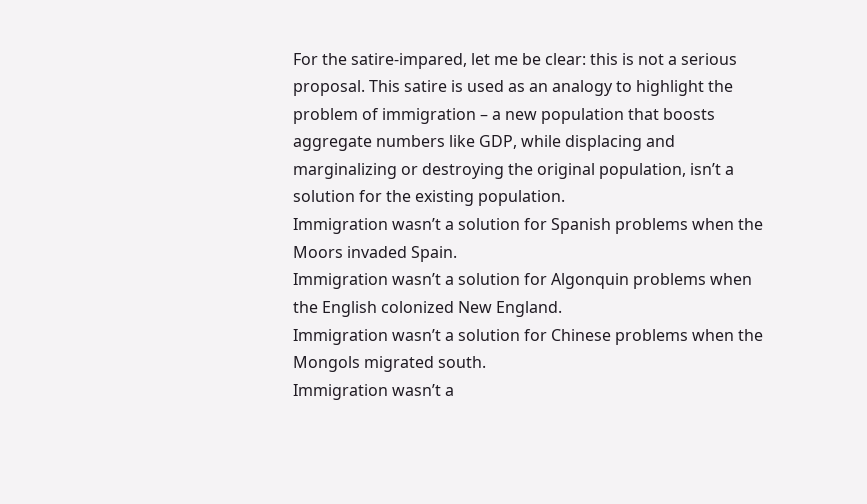For the satire-impared, let me be clear: this is not a serious proposal. This satire is used as an analogy to highlight the problem of immigration – a new population that boosts aggregate numbers like GDP, while displacing and marginalizing or destroying the original population, isn’t a solution for the existing population.
Immigration wasn’t a solution for Spanish problems when the Moors invaded Spain.
Immigration wasn’t a solution for Algonquin problems when the English colonized New England.
Immigration wasn’t a solution for Chinese problems when the Mongols migrated south.
Immigration wasn’t a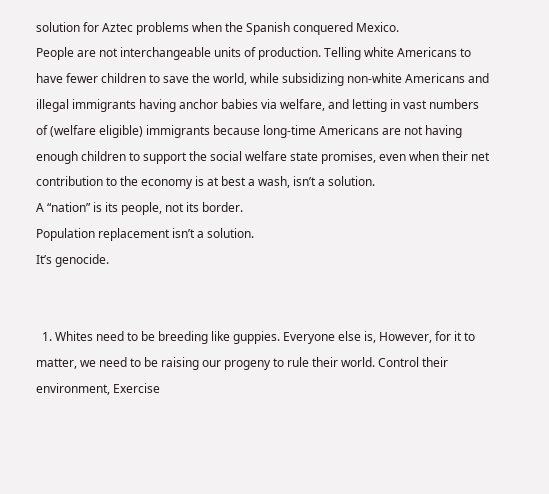solution for Aztec problems when the Spanish conquered Mexico.
People are not interchangeable units of production. Telling white Americans to have fewer children to save the world, while subsidizing non-white Americans and illegal immigrants having anchor babies via welfare, and letting in vast numbers of (welfare eligible) immigrants because long-time Americans are not having enough children to support the social welfare state promises, even when their net contribution to the economy is at best a wash, isn’t a solution.
A “nation” is its people, not its border.
Population replacement isn’t a solution.
It’s genocide.


  1. Whites need to be breeding like guppies. Everyone else is, However, for it to matter, we need to be raising our progeny to rule their world. Control their environment, Exercise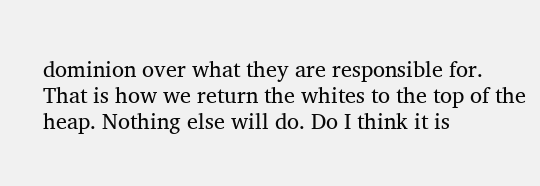dominion over what they are responsible for. That is how we return the whites to the top of the heap. Nothing else will do. Do I think it is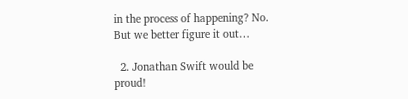in the process of happening? No. But we better figure it out…

  2. Jonathan Swift would be proud!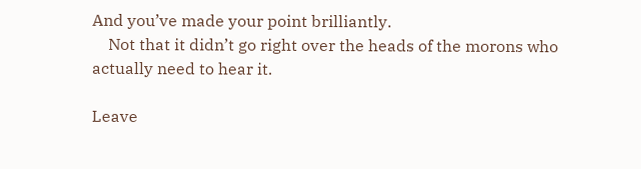And you’ve made your point brilliantly.
    Not that it didn’t go right over the heads of the morons who actually need to hear it.

Leave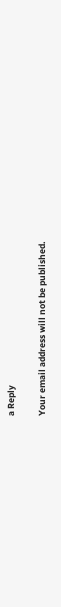a Reply

Your email address will not be published.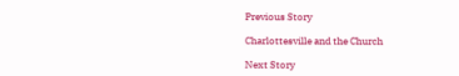Previous Story

Charlottesville and the Church

Next Story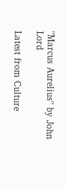"Marcus Aurelius" by John Lord

Latest from Culture